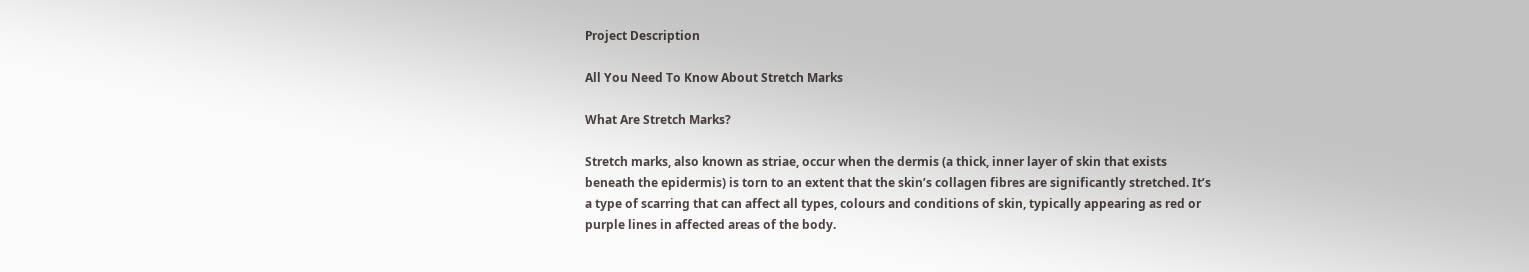Project Description

All You Need To Know About Stretch Marks

What Are Stretch Marks?

Stretch marks, also known as striae, occur when the dermis (a thick, inner layer of skin that exists beneath the epidermis) is torn to an extent that the skin’s collagen fibres are significantly stretched. It’s a type of scarring that can affect all types, colours and conditions of skin, typically appearing as red or purple lines in affected areas of the body.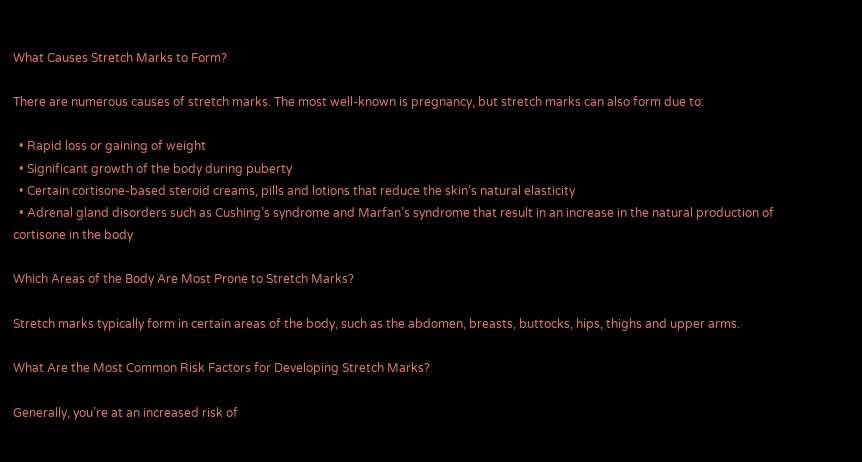What Causes Stretch Marks to Form?

There are numerous causes of stretch marks. The most well-known is pregnancy, but stretch marks can also form due to:

  • Rapid loss or gaining of weight
  • Significant growth of the body during puberty
  • Certain cortisone-based steroid creams, pills and lotions that reduce the skin’s natural elasticity
  • Adrenal gland disorders such as Cushing’s syndrome and Marfan’s syndrome that result in an increase in the natural production of cortisone in the body

Which Areas of the Body Are Most Prone to Stretch Marks?

Stretch marks typically form in certain areas of the body, such as the abdomen, breasts, buttocks, hips, thighs and upper arms.

What Are the Most Common Risk Factors for Developing Stretch Marks?

Generally, you’re at an increased risk of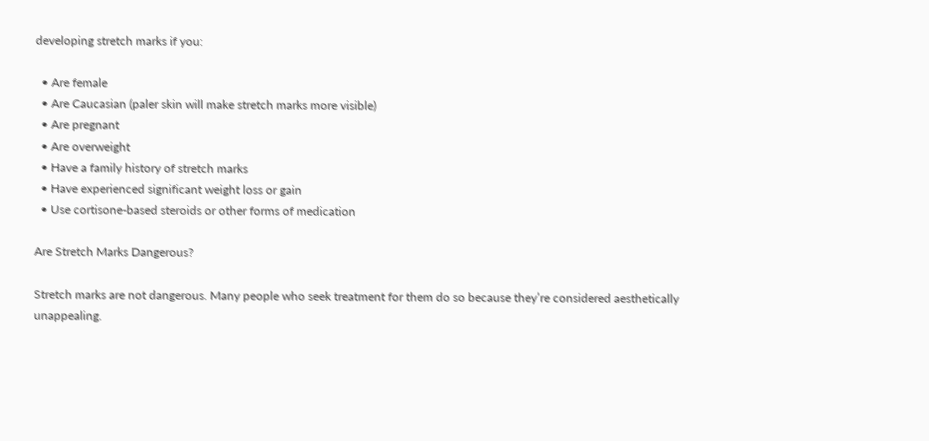developing stretch marks if you:

  • Are female
  • Are Caucasian (paler skin will make stretch marks more visible)
  • Are pregnant
  • Are overweight
  • Have a family history of stretch marks
  • Have experienced significant weight loss or gain
  • Use cortisone-based steroids or other forms of medication

Are Stretch Marks Dangerous?

Stretch marks are not dangerous. Many people who seek treatment for them do so because they’re considered aesthetically unappealing.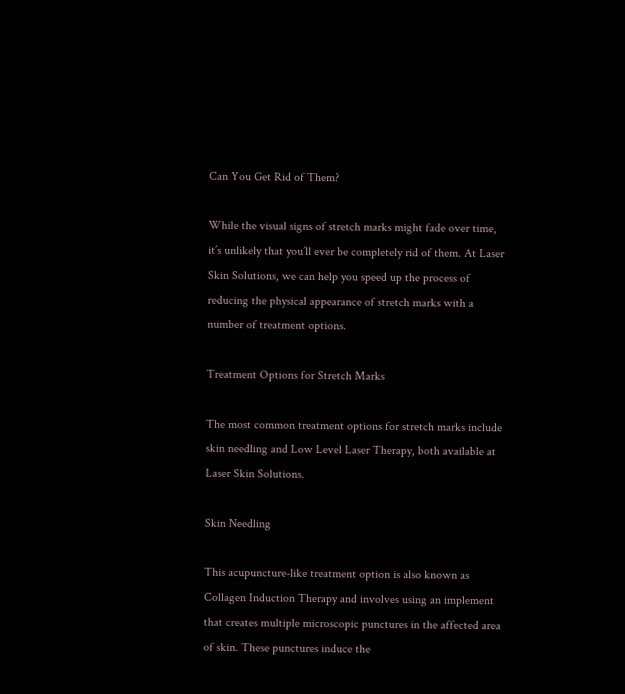Can You Get Rid of Them?

While the visual signs of stretch marks might fade over time, it’s unlikely that you’ll ever be completely rid of them. At Laser Skin Solutions, we can help you speed up the process of reducing the physical appearance of stretch marks with a number of treatment options.

Treatment Options for Stretch Marks

The most common treatment options for stretch marks include skin needling and Low Level Laser Therapy, both available at Laser Skin Solutions.

Skin Needling

This acupuncture-like treatment option is also known as Collagen Induction Therapy and involves using an implement that creates multiple microscopic punctures in the affected area of skin. These punctures induce the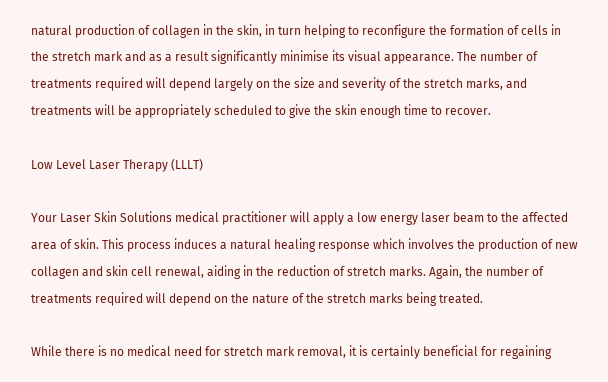natural production of collagen in the skin, in turn helping to reconfigure the formation of cells in the stretch mark and as a result significantly minimise its visual appearance. The number of treatments required will depend largely on the size and severity of the stretch marks, and treatments will be appropriately scheduled to give the skin enough time to recover.

Low Level Laser Therapy (LLLT)

Your Laser Skin Solutions medical practitioner will apply a low energy laser beam to the affected area of skin. This process induces a natural healing response which involves the production of new collagen and skin cell renewal, aiding in the reduction of stretch marks. Again, the number of treatments required will depend on the nature of the stretch marks being treated.

While there is no medical need for stretch mark removal, it is certainly beneficial for regaining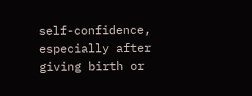self-confidence, especially after giving birth or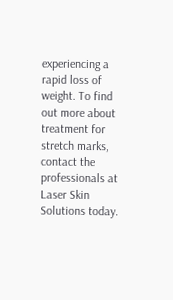experiencing a rapid loss of weight. To find out more about treatment for stretch marks, contact the professionals at Laser Skin Solutions today.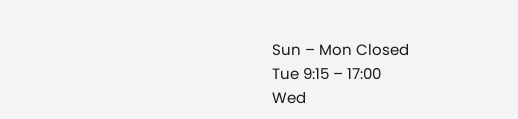Sun – Mon Closed
Tue 9:15 – 17:00
Wed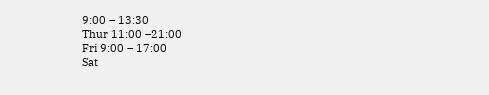9:00 – 13:30
Thur 11:00 –21:00
Fri 9:00 – 17:00
Sat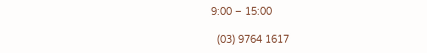9:00 – 15:00

  (03) 9764 1617